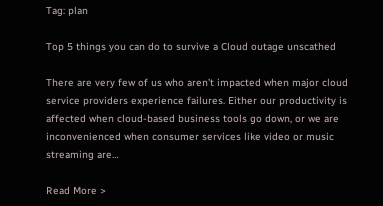Tag: plan

Top 5 things you can do to survive a Cloud outage unscathed

There are very few of us who aren’t impacted when major cloud service providers experience failures. Either our productivity is affected when cloud-based business tools go down, or we are inconvenienced when consumer services like video or music streaming are…

Read More >